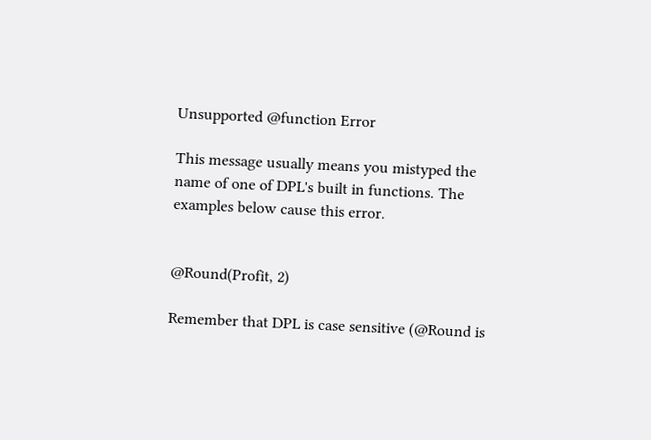Unsupported @function Error

This message usually means you mistyped the name of one of DPL's built in functions. The examples below cause this error.


@Round(Profit, 2)

Remember that DPL is case sensitive (@Round is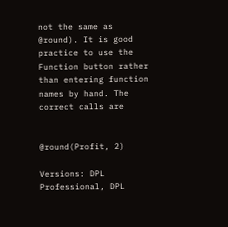not the same as @round). It is good practice to use the Function button rather than entering function names by hand. The correct calls are


@round(Profit, 2)

Versions: DPL Professional, DPL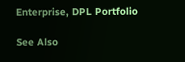Enterprise, DPL Portfolio

See Also